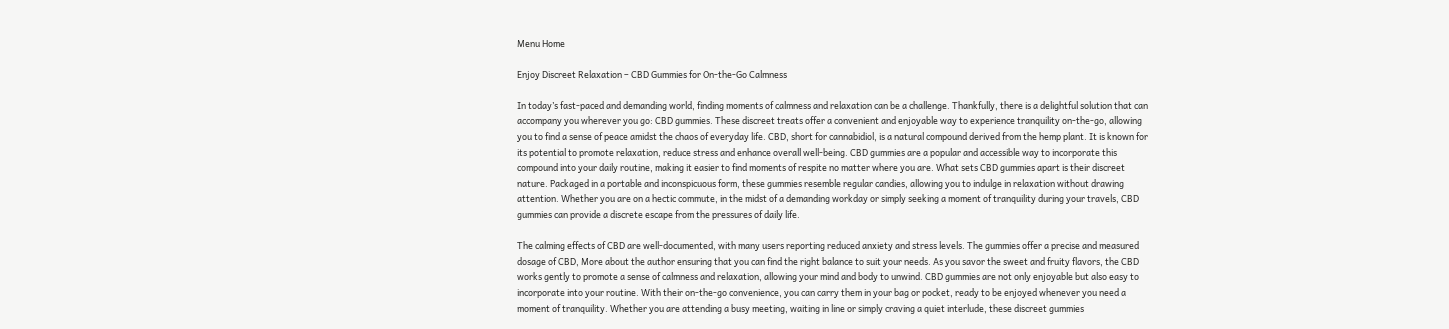Menu Home

Enjoy Discreet Relaxation – CBD Gummies for On-the-Go Calmness

In today’s fast-paced and demanding world, finding moments of calmness and relaxation can be a challenge. Thankfully, there is a delightful solution that can accompany you wherever you go: CBD gummies. These discreet treats offer a convenient and enjoyable way to experience tranquility on-the-go, allowing you to find a sense of peace amidst the chaos of everyday life. CBD, short for cannabidiol, is a natural compound derived from the hemp plant. It is known for its potential to promote relaxation, reduce stress and enhance overall well-being. CBD gummies are a popular and accessible way to incorporate this compound into your daily routine, making it easier to find moments of respite no matter where you are. What sets CBD gummies apart is their discreet nature. Packaged in a portable and inconspicuous form, these gummies resemble regular candies, allowing you to indulge in relaxation without drawing attention. Whether you are on a hectic commute, in the midst of a demanding workday or simply seeking a moment of tranquility during your travels, CBD gummies can provide a discrete escape from the pressures of daily life.

The calming effects of CBD are well-documented, with many users reporting reduced anxiety and stress levels. The gummies offer a precise and measured dosage of CBD, More about the author ensuring that you can find the right balance to suit your needs. As you savor the sweet and fruity flavors, the CBD works gently to promote a sense of calmness and relaxation, allowing your mind and body to unwind. CBD gummies are not only enjoyable but also easy to incorporate into your routine. With their on-the-go convenience, you can carry them in your bag or pocket, ready to be enjoyed whenever you need a moment of tranquility. Whether you are attending a busy meeting, waiting in line or simply craving a quiet interlude, these discreet gummies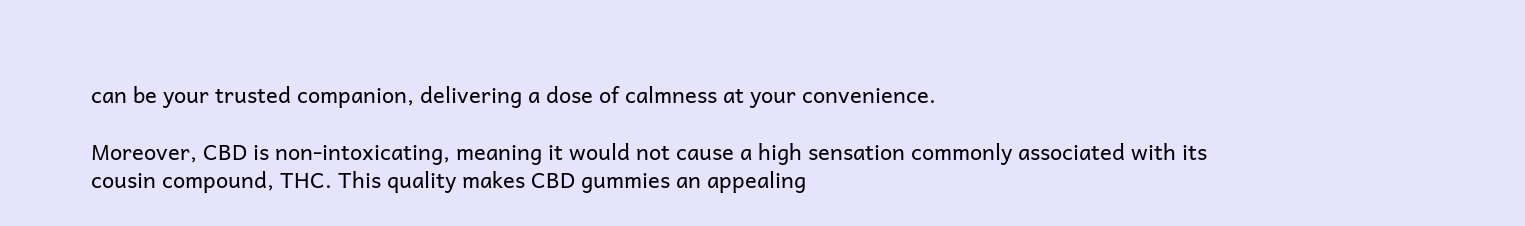can be your trusted companion, delivering a dose of calmness at your convenience.

Moreover, CBD is non-intoxicating, meaning it would not cause a high sensation commonly associated with its cousin compound, THC. This quality makes CBD gummies an appealing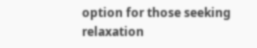option for those seeking relaxation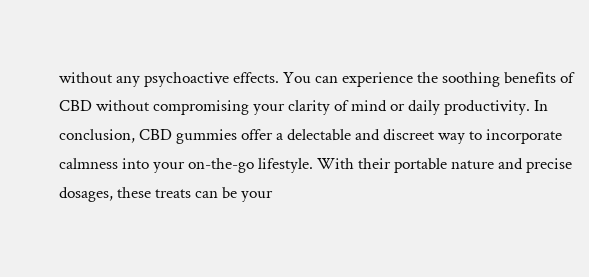without any psychoactive effects. You can experience the soothing benefits of CBD without compromising your clarity of mind or daily productivity. In conclusion, CBD gummies offer a delectable and discreet way to incorporate calmness into your on-the-go lifestyle. With their portable nature and precise dosages, these treats can be your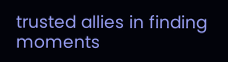trusted allies in finding moments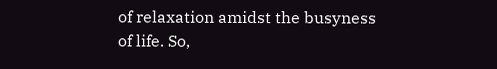of relaxation amidst the busyness of life. So,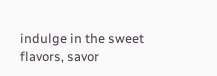indulge in the sweet flavors, savor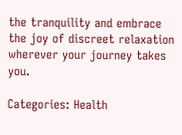the tranquility and embrace the joy of discreet relaxation wherever your journey takes you.

Categories: Health